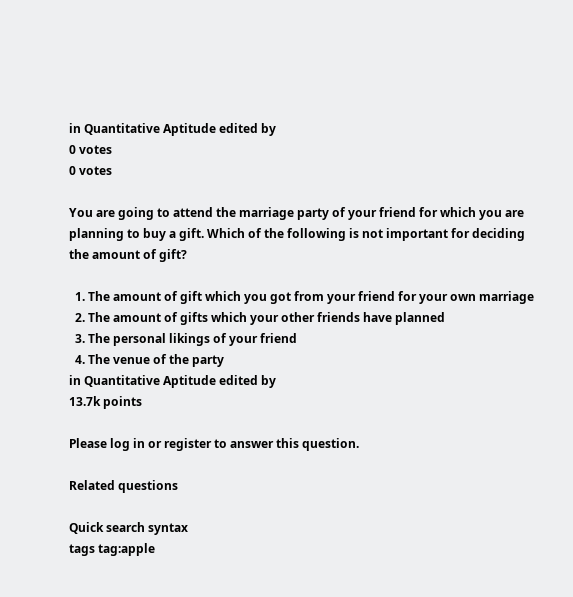in Quantitative Aptitude edited by
0 votes
0 votes

You are going to attend the marriage party of your friend for which you are planning to buy a gift. Which of the following is not important for deciding the amount of gift?

  1. The amount of gift which you got from your friend for your own marriage
  2. The amount of gifts which your other friends have planned
  3. The personal likings of your friend
  4. The venue of the party
in Quantitative Aptitude edited by
13.7k points

Please log in or register to answer this question.

Related questions

Quick search syntax
tags tag:apple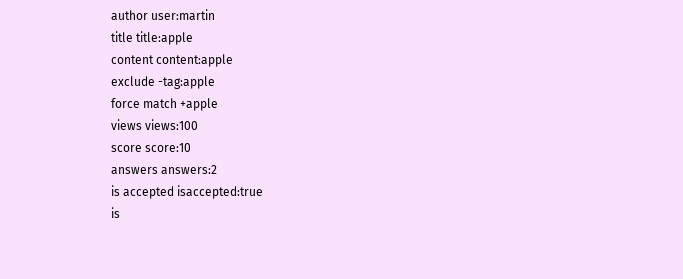author user:martin
title title:apple
content content:apple
exclude -tag:apple
force match +apple
views views:100
score score:10
answers answers:2
is accepted isaccepted:true
is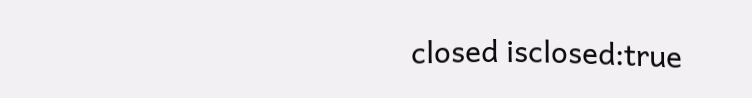closed isclosed:true